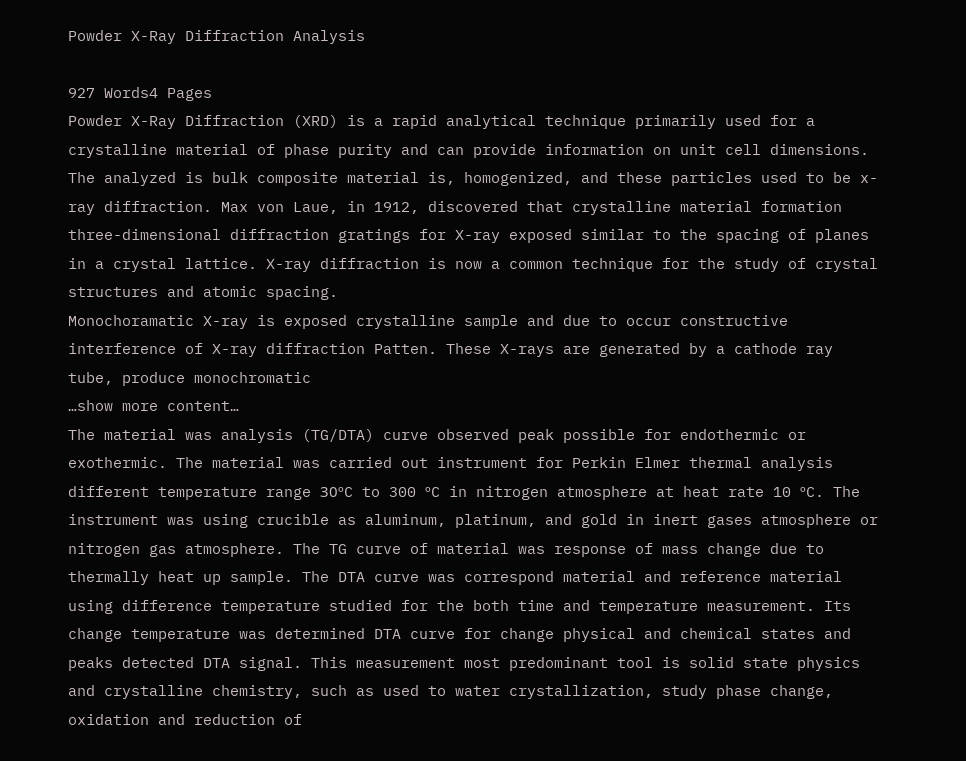Powder X-Ray Diffraction Analysis

927 Words4 Pages
Powder X-Ray Diffraction (XRD) is a rapid analytical technique primarily used for a crystalline material of phase purity and can provide information on unit cell dimensions. The analyzed is bulk composite material is, homogenized, and these particles used to be x-ray diffraction. Max von Laue, in 1912, discovered that crystalline material formation three-dimensional diffraction gratings for X-ray exposed similar to the spacing of planes in a crystal lattice. X-ray diffraction is now a common technique for the study of crystal structures and atomic spacing.
Monochoramatic X-ray is exposed crystalline sample and due to occur constructive interference of X-ray diffraction Patten. These X-rays are generated by a cathode ray tube, produce monochromatic
…show more content…
The material was analysis (TG/DTA) curve observed peak possible for endothermic or exothermic. The material was carried out instrument for Perkin Elmer thermal analysis different temperature range 30ºC to 300 ºC in nitrogen atmosphere at heat rate 10 ºC. The instrument was using crucible as aluminum, platinum, and gold in inert gases atmosphere or nitrogen gas atmosphere. The TG curve of material was response of mass change due to thermally heat up sample. The DTA curve was correspond material and reference material using difference temperature studied for the both time and temperature measurement. Its change temperature was determined DTA curve for change physical and chemical states and peaks detected DTA signal. This measurement most predominant tool is solid state physics and crystalline chemistry, such as used to water crystallization, study phase change, oxidation and reduction of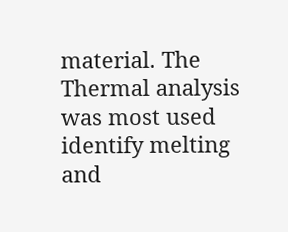material. The Thermal analysis was most used identify melting and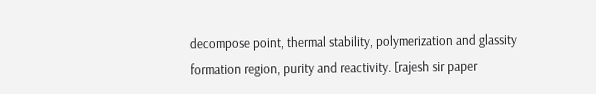decompose point, thermal stability, polymerization and glassity formation region, purity and reactivity. [rajesh sir paper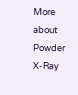More about Powder X-Ray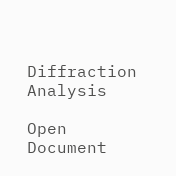Diffraction Analysis

Open Document